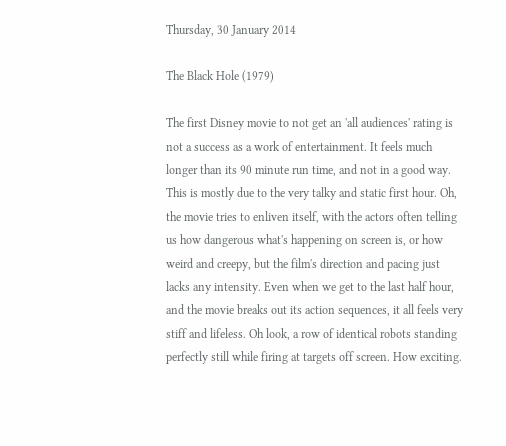Thursday, 30 January 2014

The Black Hole (1979)

The first Disney movie to not get an 'all audiences' rating is not a success as a work of entertainment. It feels much longer than its 90 minute run time, and not in a good way. This is mostly due to the very talky and static first hour. Oh, the movie tries to enliven itself, with the actors often telling us how dangerous what's happening on screen is, or how weird and creepy, but the film's direction and pacing just lacks any intensity. Even when we get to the last half hour, and the movie breaks out its action sequences, it all feels very stiff and lifeless. Oh look, a row of identical robots standing perfectly still while firing at targets off screen. How exciting.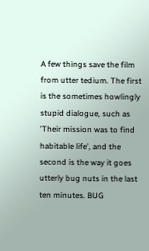A few things save the film from utter tedium. The first is the sometimes howlingly stupid dialogue, such as 'Their mission was to find habitable life', and the second is the way it goes utterly bug nuts in the last ten minutes. BUG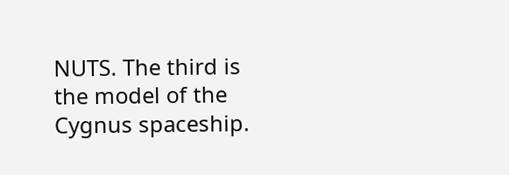NUTS. The third is the model of the Cygnus spaceship.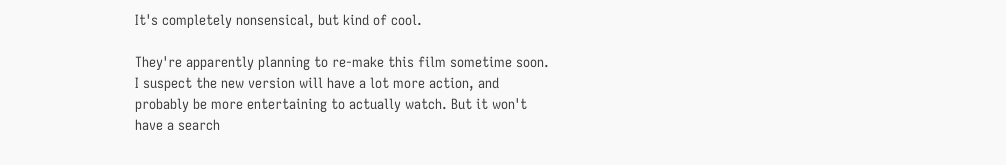It's completely nonsensical, but kind of cool.

They're apparently planning to re-make this film sometime soon. I suspect the new version will have a lot more action, and probably be more entertaining to actually watch. But it won't have a search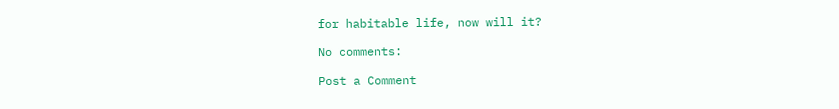for habitable life, now will it?

No comments:

Post a Comment